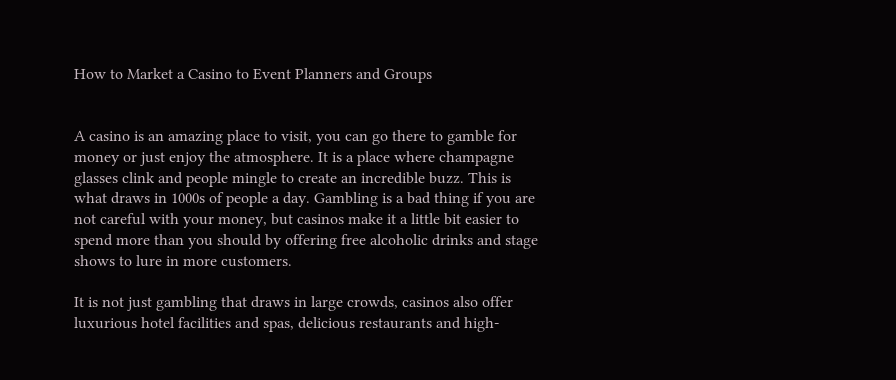How to Market a Casino to Event Planners and Groups


A casino is an amazing place to visit, you can go there to gamble for money or just enjoy the atmosphere. It is a place where champagne glasses clink and people mingle to create an incredible buzz. This is what draws in 1000s of people a day. Gambling is a bad thing if you are not careful with your money, but casinos make it a little bit easier to spend more than you should by offering free alcoholic drinks and stage shows to lure in more customers.

It is not just gambling that draws in large crowds, casinos also offer luxurious hotel facilities and spas, delicious restaurants and high-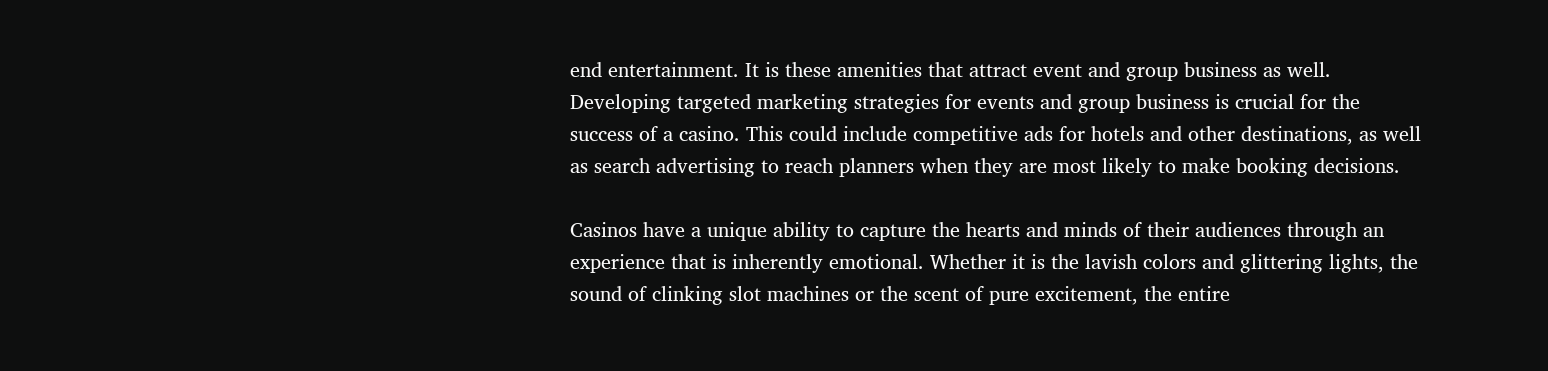end entertainment. It is these amenities that attract event and group business as well. Developing targeted marketing strategies for events and group business is crucial for the success of a casino. This could include competitive ads for hotels and other destinations, as well as search advertising to reach planners when they are most likely to make booking decisions.

Casinos have a unique ability to capture the hearts and minds of their audiences through an experience that is inherently emotional. Whether it is the lavish colors and glittering lights, the sound of clinking slot machines or the scent of pure excitement, the entire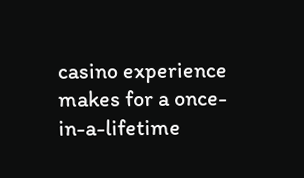casino experience makes for a once-in-a-lifetime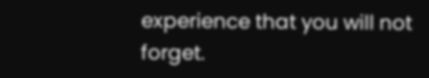experience that you will not forget.